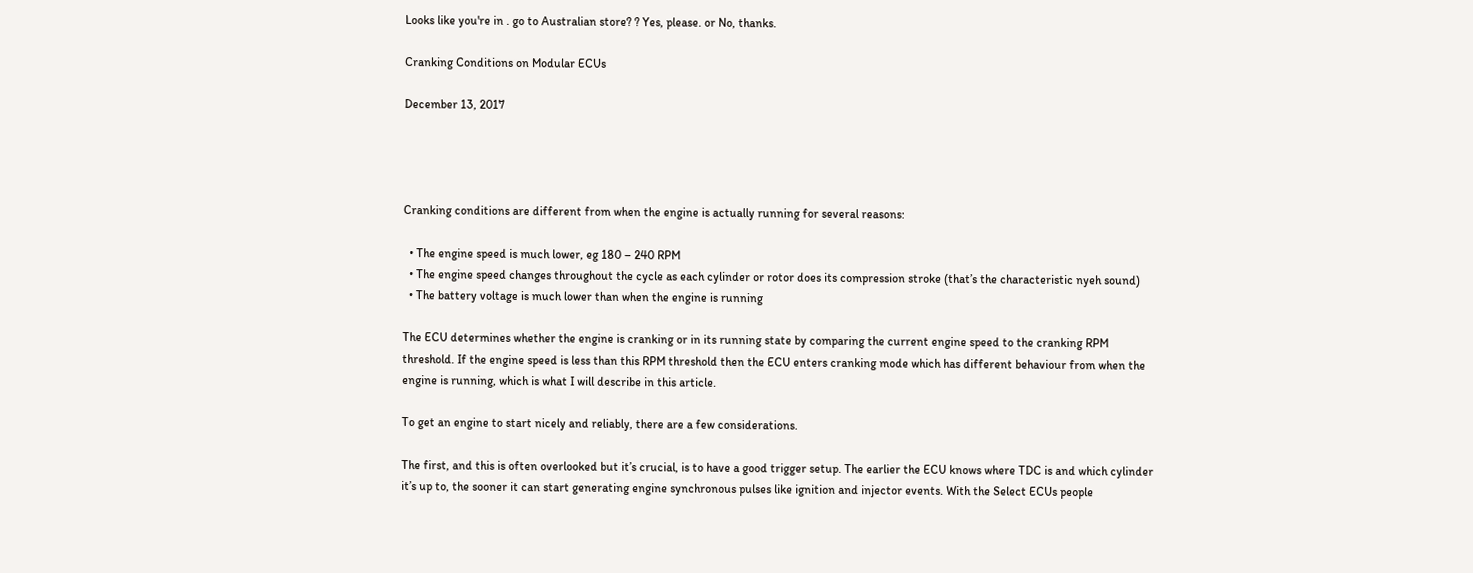Looks like you're in . go to Australian store? ? Yes, please. or No, thanks.

Cranking Conditions on Modular ECUs

December 13, 2017




Cranking conditions are different from when the engine is actually running for several reasons:

  • The engine speed is much lower, eg 180 – 240 RPM
  • The engine speed changes throughout the cycle as each cylinder or rotor does its compression stroke (that’s the characteristic nyeh sound)
  • The battery voltage is much lower than when the engine is running

The ECU determines whether the engine is cranking or in its running state by comparing the current engine speed to the cranking RPM threshold. If the engine speed is less than this RPM threshold then the ECU enters cranking mode which has different behaviour from when the engine is running, which is what I will describe in this article.

To get an engine to start nicely and reliably, there are a few considerations.

The first, and this is often overlooked but it’s crucial, is to have a good trigger setup. The earlier the ECU knows where TDC is and which cylinder it’s up to, the sooner it can start generating engine synchronous pulses like ignition and injector events. With the Select ECUs people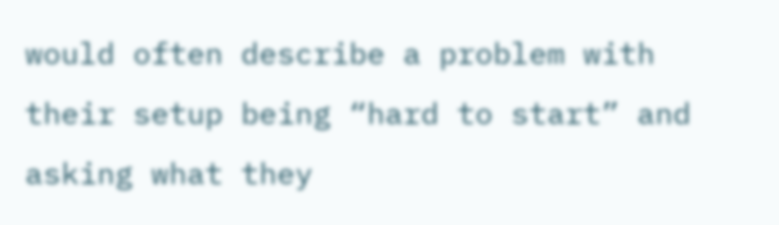would often describe a problem with their setup being “hard to start” and asking what they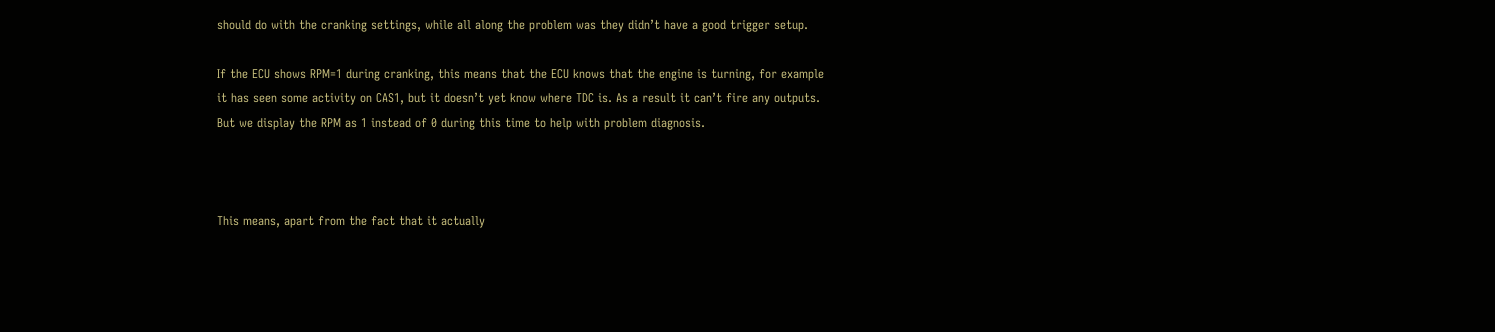should do with the cranking settings, while all along the problem was they didn’t have a good trigger setup.

If the ECU shows RPM=1 during cranking, this means that the ECU knows that the engine is turning, for example it has seen some activity on CAS1, but it doesn’t yet know where TDC is. As a result it can’t fire any outputs. But we display the RPM as 1 instead of 0 during this time to help with problem diagnosis.



This means, apart from the fact that it actually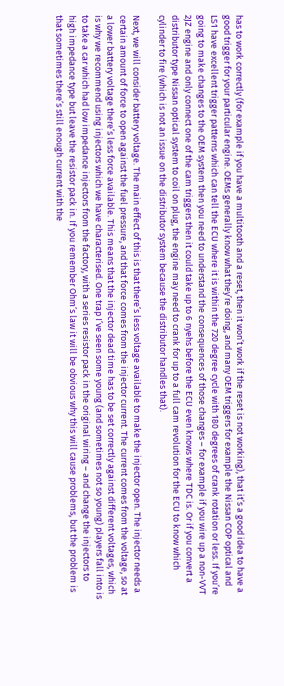has to work correctly (for example if you have a multitooth and a reset, then it won’t work if the reset is not working), that it’s a good idea to have a good trigger for your particular engine. OEMs generally know what they’re doing, and many OEM triggers for example the Nissan COP optical and LS1 have excellent trigger patterns which can tell the ECU where it is within the 720 degree cycle with 180 degrees of crank rotation or less. If you’re going to make changes to the OEM system then you need to understand the consequences of those changes – for example if you wire up a non-VVT 2JZ engine and only connect one of the cam triggers then it could take up to 6 nyehs before the ECU even knows where TDC is. Or if you convert a distributor type Nissan optical system to coil on plug, the engine may need to crank for up to a full cam revolution for the ECU to know which cylinder to fire (which is not an issue on the distributor system because the distributor handles that).

Next, we will consider battery voltage. The main effect of this is that there’s less voltage available to make the injector open. The injector needs a certain amount of force to open against the fuel pressure, and that force comes from the injector current. The current comes from the voltage, so at a lower battery voltage there’s less force available. This means that the injector dead time has to be set correctly against different voltages, which is why we recommend using injectors which we have characterised. One trap I’ve seen some young (and sometimes not so young) players fall into is to take a car which had low impedance injectors from the factory, with a series resistor pack in the original wiring – and change the injectors to high impedance type but leave the resistor pack in. If you remember Ohm’s law it will be obvious why this will cause problems, but the problem is that sometimes there’s still enough current with the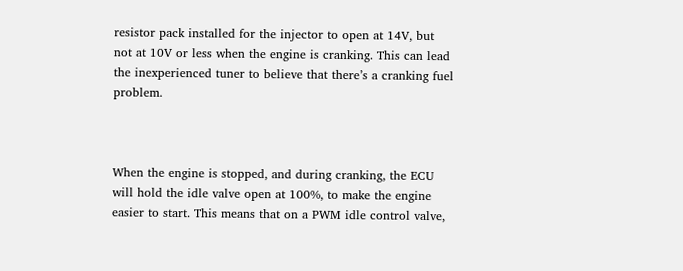resistor pack installed for the injector to open at 14V, but not at 10V or less when the engine is cranking. This can lead the inexperienced tuner to believe that there’s a cranking fuel problem.



When the engine is stopped, and during cranking, the ECU will hold the idle valve open at 100%, to make the engine easier to start. This means that on a PWM idle control valve,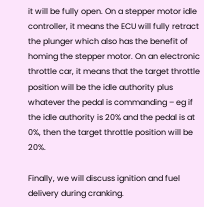it will be fully open. On a stepper motor idle controller, it means the ECU will fully retract the plunger which also has the benefit of homing the stepper motor. On an electronic throttle car, it means that the target throttle position will be the idle authority plus whatever the pedal is commanding – eg if the idle authority is 20% and the pedal is at 0%, then the target throttle position will be 20%.

Finally, we will discuss ignition and fuel delivery during cranking.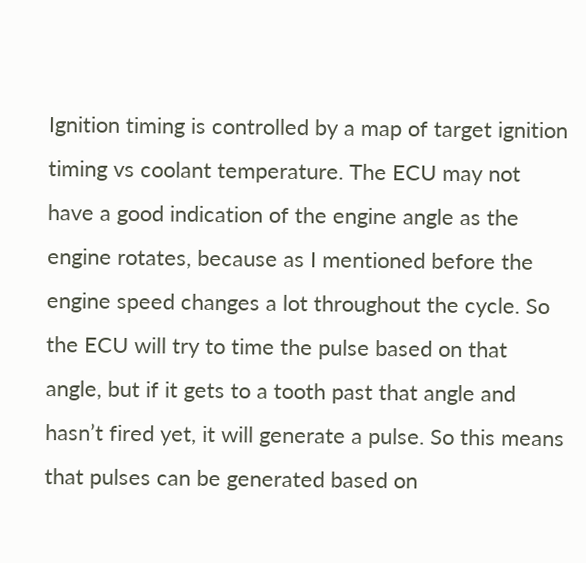Ignition timing is controlled by a map of target ignition timing vs coolant temperature. The ECU may not have a good indication of the engine angle as the engine rotates, because as I mentioned before the engine speed changes a lot throughout the cycle. So the ECU will try to time the pulse based on that angle, but if it gets to a tooth past that angle and hasn’t fired yet, it will generate a pulse. So this means that pulses can be generated based on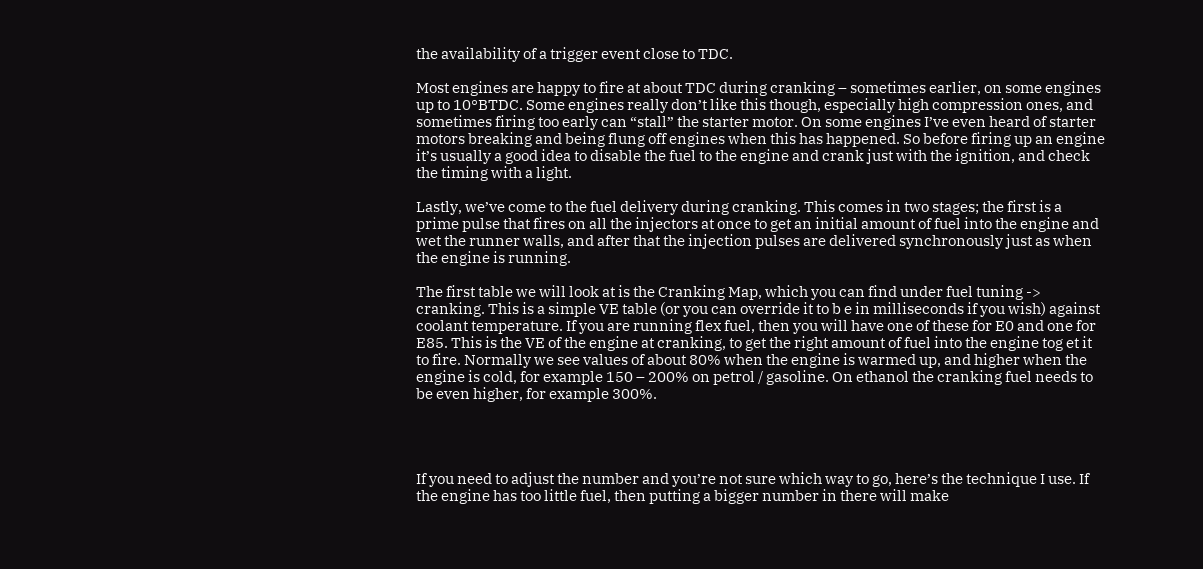the availability of a trigger event close to TDC.

Most engines are happy to fire at about TDC during cranking – sometimes earlier, on some engines up to 10°BTDC. Some engines really don’t like this though, especially high compression ones, and sometimes firing too early can “stall” the starter motor. On some engines I’ve even heard of starter motors breaking and being flung off engines when this has happened. So before firing up an engine it’s usually a good idea to disable the fuel to the engine and crank just with the ignition, and check the timing with a light.

Lastly, we’ve come to the fuel delivery during cranking. This comes in two stages; the first is a prime pulse that fires on all the injectors at once to get an initial amount of fuel into the engine and wet the runner walls, and after that the injection pulses are delivered synchronously just as when the engine is running.

The first table we will look at is the Cranking Map, which you can find under fuel tuning -> cranking. This is a simple VE table (or you can override it to b e in milliseconds if you wish) against coolant temperature. If you are running flex fuel, then you will have one of these for E0 and one for E85. This is the VE of the engine at cranking, to get the right amount of fuel into the engine tog et it to fire. Normally we see values of about 80% when the engine is warmed up, and higher when the engine is cold, for example 150 – 200% on petrol / gasoline. On ethanol the cranking fuel needs to be even higher, for example 300%.




If you need to adjust the number and you’re not sure which way to go, here’s the technique I use. If the engine has too little fuel, then putting a bigger number in there will make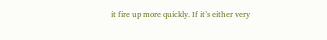it fire up more quickly. If it’s either very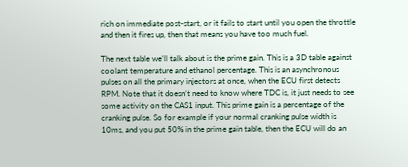rich on immediate post-start, or it fails to start until you open the throttle and then it fires up, then that means you have too much fuel.

The next table we’ll talk about is the prime gain. This is a 3D table against coolant temperature and ethanol percentage. This is an asynchronous pulses on all the primary injectors at once, when the ECU first detects RPM. Note that it doesn’t need to know where TDC is, it just needs to see some activity on the CAS1 input. This prime gain is a percentage of the cranking pulse. So for example if your normal cranking pulse width is 10ms, and you put 50% in the prime gain table, then the ECU will do an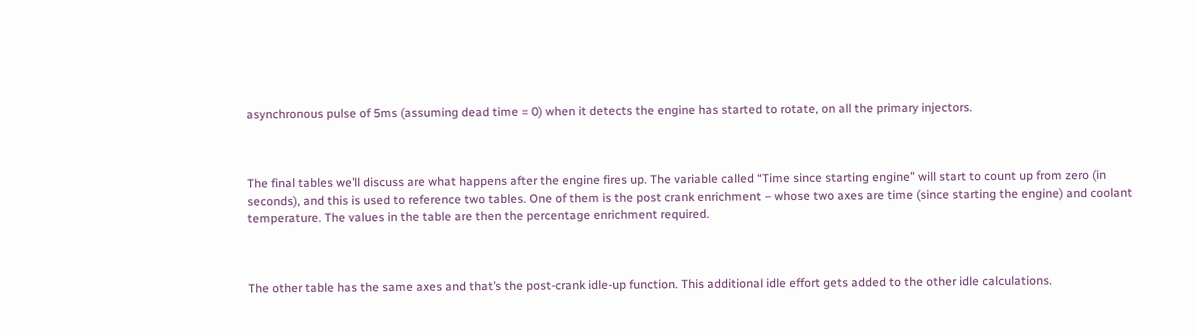asynchronous pulse of 5ms (assuming dead time = 0) when it detects the engine has started to rotate, on all the primary injectors.



The final tables we’ll discuss are what happens after the engine fires up. The variable called “Time since starting engine” will start to count up from zero (in seconds), and this is used to reference two tables. One of them is the post crank enrichment – whose two axes are time (since starting the engine) and coolant temperature. The values in the table are then the percentage enrichment required.



The other table has the same axes and that’s the post-crank idle-up function. This additional idle effort gets added to the other idle calculations.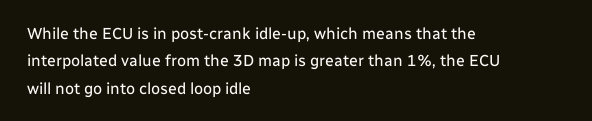While the ECU is in post-crank idle-up, which means that the interpolated value from the 3D map is greater than 1%, the ECU will not go into closed loop idle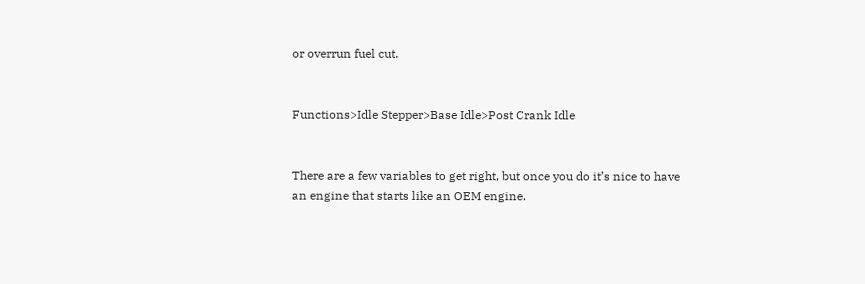or overrun fuel cut.


Functions>Idle Stepper>Base Idle>Post Crank Idle


There are a few variables to get right, but once you do it’s nice to have an engine that starts like an OEM engine.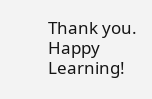Thank you. Happy Learning!